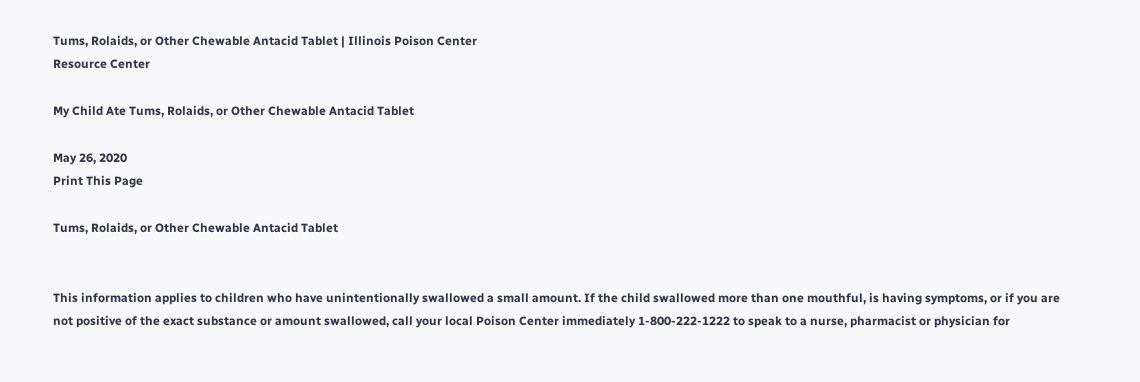Tums, Rolaids, or Other Chewable Antacid Tablet | Illinois Poison Center
Resource Center

My Child Ate Tums, Rolaids, or Other Chewable Antacid Tablet

May 26, 2020
Print This Page

Tums, Rolaids, or Other Chewable Antacid Tablet


This information applies to children who have unintentionally swallowed a small amount. If the child swallowed more than one mouthful, is having symptoms, or if you are not positive of the exact substance or amount swallowed, call your local Poison Center immediately 1-800-222-1222 to speak to a nurse, pharmacist or physician for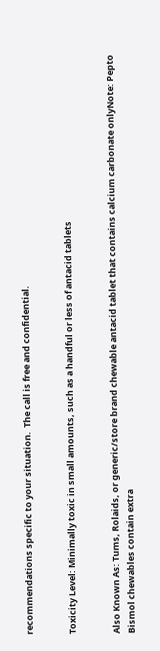recommendations specific to your situation.  The call is free and confidential.


Toxicity Level: Minimally toxic in small amounts, such as a handful or less of antacid tablets


Also Known As: Tums, Rolaids, or generic/store brand chewable antacid tablet that contains calcium carbonate onlyNote: Pepto Bismol chewables contain extra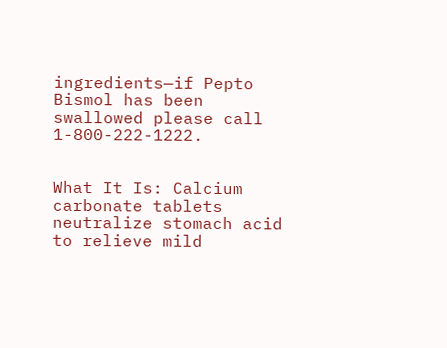ingredients—if Pepto Bismol has been swallowed please call 1-800-222-1222.


What It Is: Calcium carbonate tablets neutralize stomach acid to relieve mild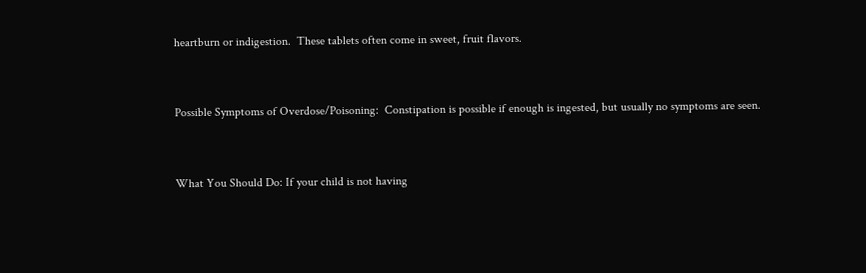heartburn or indigestion.  These tablets often come in sweet, fruit flavors.


Possible Symptoms of Overdose/Poisoning:  Constipation is possible if enough is ingested, but usually no symptoms are seen.


What You Should Do: If your child is not having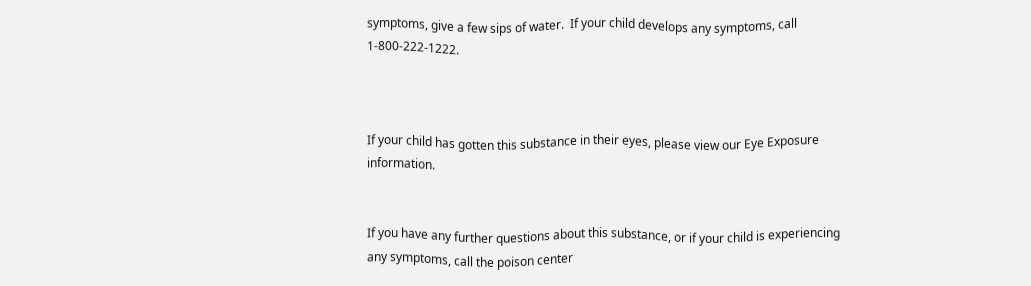symptoms, give a few sips of water.  If your child develops any symptoms, call 1-800-222-1222.



If your child has gotten this substance in their eyes, please view our Eye Exposure information.


If you have any further questions about this substance, or if your child is experiencing any symptoms, call the poison center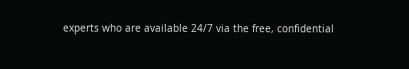experts who are available 24/7 via the free, confidential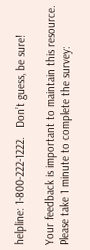helpline: 1-800-222-1222.   Don’t guess, be sure!

Your feedback is important to maintain this resource.  Please take 1 minute to complete the survey: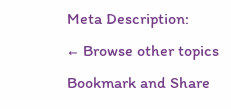Meta Description:
← Browse other topics
Bookmark and Share